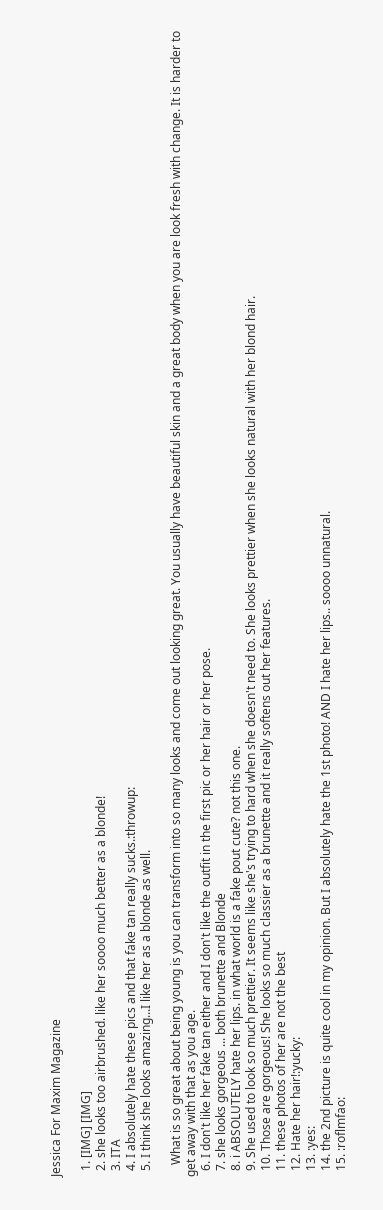Jessica For Maxim Magazine

  1. [IMG] [IMG]
  2. she looks too airbrushed. like her soooo much better as a blonde!
  3. ITA
  4. I absolutely hate these pics and that fake tan really sucks.:throwup:
  5. I think she looks amazing...I like her as a blonde as well.

    What is so great about being young is you can transform into so many looks and come out looking great. You usually have beautiful skin and a great body when you are look fresh with change. It is harder to get away with that as you age.
  6. I don't like her fake tan either and I don't like the outfit in the first pic or her hair or her pose.
  7. she looks gorgeous ... both brunette and Blonde
  8. i ABSOLUTELY hate her lips. in what world is a fake pout cute? not this one.
  9. She used to look so much prettier. It seems like she's trying to hard when she doesn't need to. She looks prettier when she looks natural with her blond hair.
  10. Those are gorgeous! She looks so much classier as a brunette and it really softens out her features.
  11. these photos of her are not the best
  12. Hate her hair!:yucky:
  13. :yes:
  14. the 2nd picture is quite cool in my opinion. But I absolutely hate the 1st photo! AND I hate her lips.. soooo unnatural.
  15. :roflmfao: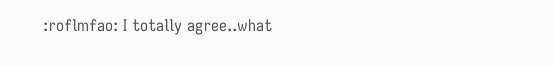:roflmfao: I totally agree..what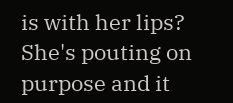is with her lips? She's pouting on purpose and it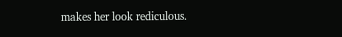makes her look rediculous.